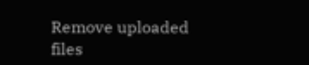Remove uploaded files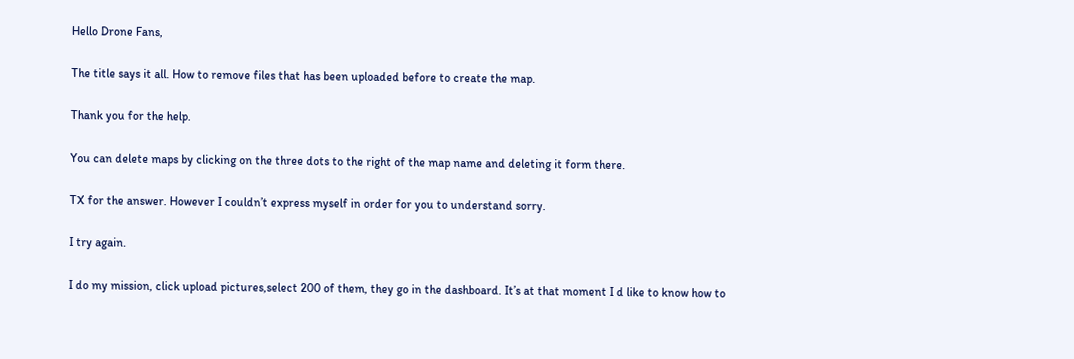Hello Drone Fans,

The title says it all. How to remove files that has been uploaded before to create the map.

Thank you for the help.

You can delete maps by clicking on the three dots to the right of the map name and deleting it form there.

TX for the answer. However I couldn’t express myself in order for you to understand sorry.

I try again.

I do my mission, click upload pictures,select 200 of them, they go in the dashboard. It’s at that moment I d like to know how to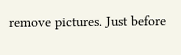remove pictures. Just before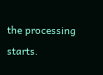the processing starts.